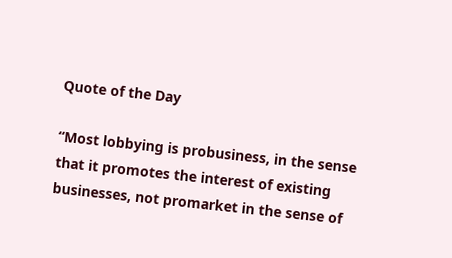Quote of the Day

“Most lobbying is probusiness, in the sense that it promotes the interest of existing businesses, not promarket in the sense of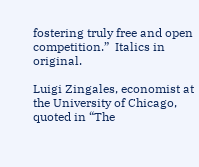fostering truly free and open competition.”  Italics in original.

Luigi Zingales, economist at the University of Chicago, quoted in “The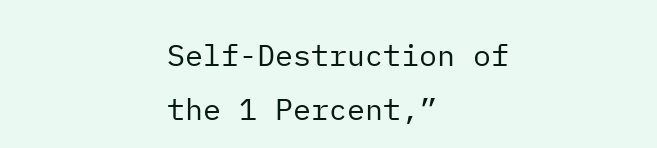Self-Destruction of the 1 Percent,”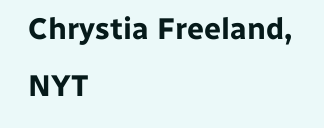Chrystia Freeland, NYT